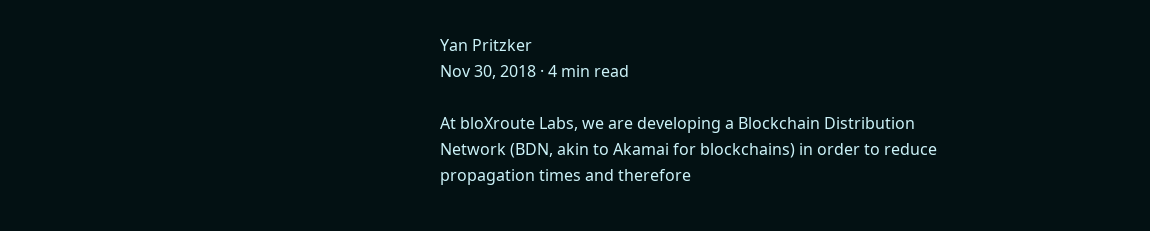Yan Pritzker
Nov 30, 2018 · 4 min read

At bloXroute Labs, we are developing a Blockchain Distribution Network (BDN, akin to Akamai for blockchains) in order to reduce propagation times and therefore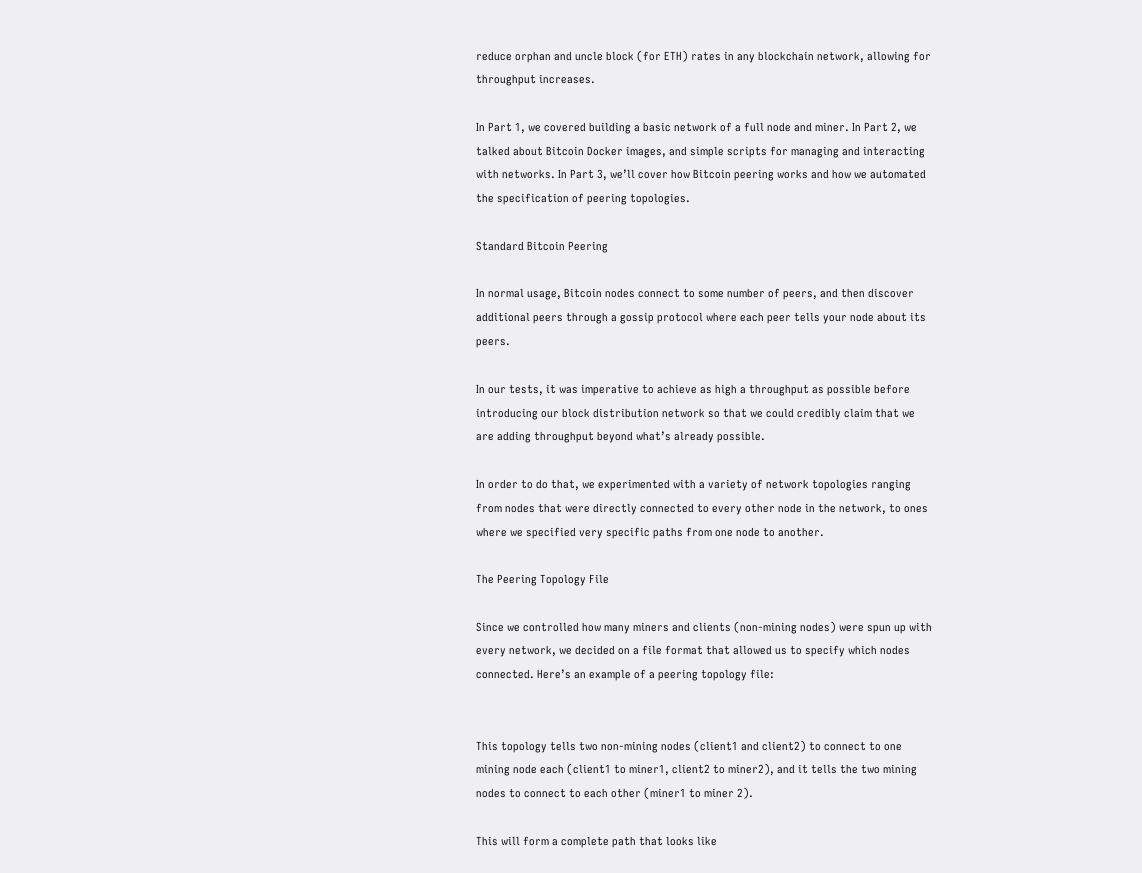reduce orphan and uncle block (for ETH) rates in any blockchain network, allowing for throughput increases.

In Part 1, we covered building a basic network of a full node and miner. In Part 2, we talked about Bitcoin Docker images, and simple scripts for managing and interacting with networks. In Part 3, we’ll cover how Bitcoin peering works and how we automated the specification of peering topologies.

Standard Bitcoin Peering

In normal usage, Bitcoin nodes connect to some number of peers, and then discover additional peers through a gossip protocol where each peer tells your node about its peers.

In our tests, it was imperative to achieve as high a throughput as possible before introducing our block distribution network so that we could credibly claim that we are adding throughput beyond what’s already possible.

In order to do that, we experimented with a variety of network topologies ranging from nodes that were directly connected to every other node in the network, to ones where we specified very specific paths from one node to another.

The Peering Topology File

Since we controlled how many miners and clients (non-mining nodes) were spun up with every network, we decided on a file format that allowed us to specify which nodes connected. Here’s an example of a peering topology file:


This topology tells two non-mining nodes (client1 and client2) to connect to one mining node each (client1 to miner1, client2 to miner2), and it tells the two mining nodes to connect to each other (miner1 to miner 2).

This will form a complete path that looks like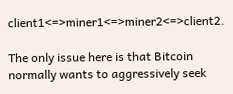client1<=>miner1<=>miner2<=>client2.

The only issue here is that Bitcoin normally wants to aggressively seek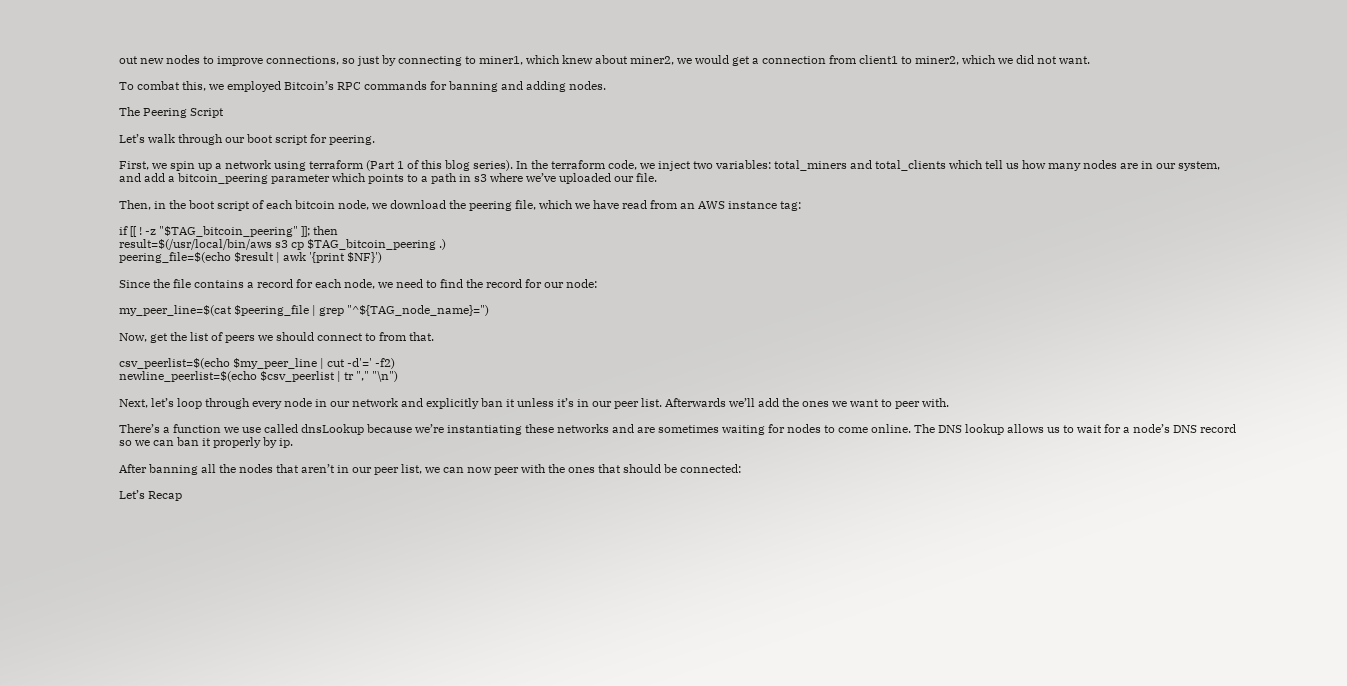out new nodes to improve connections, so just by connecting to miner1, which knew about miner2, we would get a connection from client1 to miner2, which we did not want.

To combat this, we employed Bitcoin’s RPC commands for banning and adding nodes.

The Peering Script

Let’s walk through our boot script for peering.

First, we spin up a network using terraform (Part 1 of this blog series). In the terraform code, we inject two variables: total_miners and total_clients which tell us how many nodes are in our system, and add a bitcoin_peering parameter which points to a path in s3 where we’ve uploaded our file.

Then, in the boot script of each bitcoin node, we download the peering file, which we have read from an AWS instance tag:

if [[ ! -z "$TAG_bitcoin_peering" ]]; then
result=$(/usr/local/bin/aws s3 cp $TAG_bitcoin_peering .)
peering_file=$(echo $result | awk '{print $NF}')

Since the file contains a record for each node, we need to find the record for our node:

my_peer_line=$(cat $peering_file | grep "^${TAG_node_name}=")

Now, get the list of peers we should connect to from that.

csv_peerlist=$(echo $my_peer_line | cut -d'=' -f2)
newline_peerlist=$(echo $csv_peerlist | tr "," "\n")

Next, let’s loop through every node in our network and explicitly ban it unless it’s in our peer list. Afterwards we’ll add the ones we want to peer with.

There’s a function we use called dnsLookup because we’re instantiating these networks and are sometimes waiting for nodes to come online. The DNS lookup allows us to wait for a node’s DNS record so we can ban it properly by ip.

After banning all the nodes that aren’t in our peer list, we can now peer with the ones that should be connected:

Let’s Recap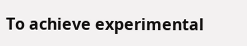To achieve experimental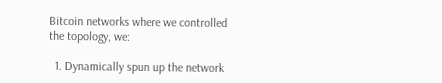Bitcoin networks where we controlled the topology, we:

  1. Dynamically spun up the network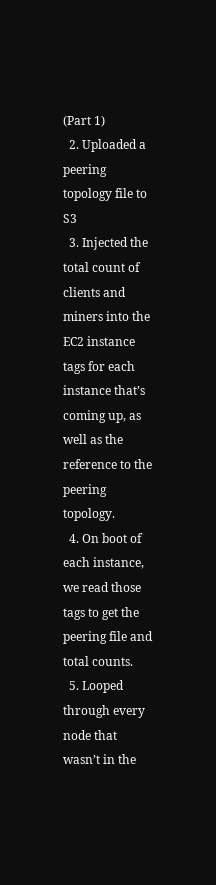(Part 1)
  2. Uploaded a peering topology file to S3
  3. Injected the total count of clients and miners into the EC2 instance tags for each instance that’s coming up, as well as the reference to the peering topology.
  4. On boot of each instance, we read those tags to get the peering file and total counts.
  5. Looped through every node that wasn’t in the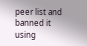peer list and banned it using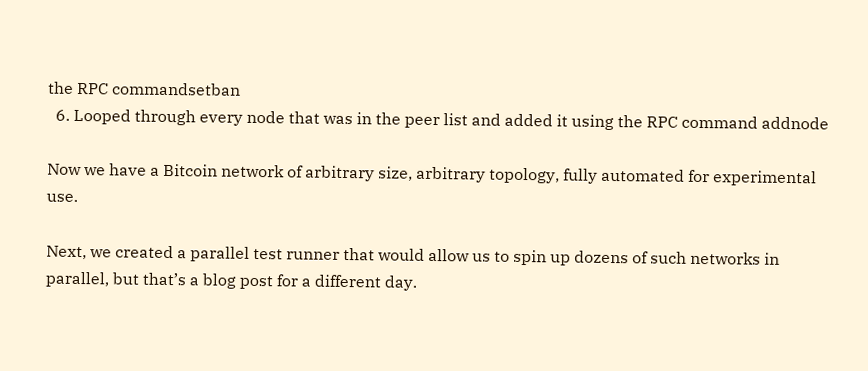the RPC commandsetban
  6. Looped through every node that was in the peer list and added it using the RPC command addnode

Now we have a Bitcoin network of arbitrary size, arbitrary topology, fully automated for experimental use.

Next, we created a parallel test runner that would allow us to spin up dozens of such networks in parallel, but that’s a blog post for a different day.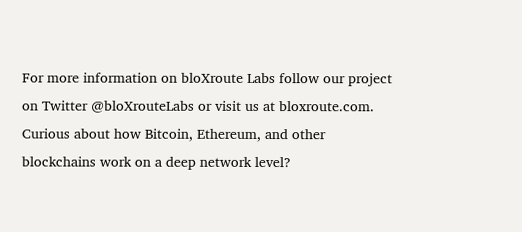For more information on bloXroute Labs follow our project on Twitter @bloXrouteLabs or visit us at bloxroute.com. Curious about how Bitcoin, Ethereum, and other blockchains work on a deep network level?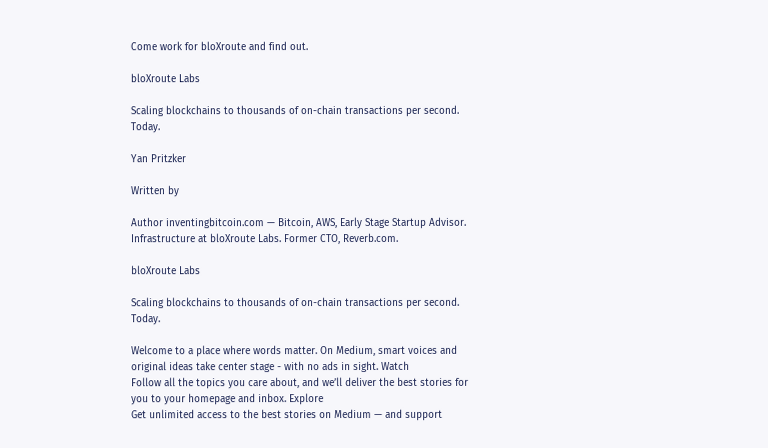Come work for bloXroute and find out.

bloXroute Labs

Scaling blockchains to thousands of on-chain transactions per second. Today.

Yan Pritzker

Written by

Author inventingbitcoin.com — Bitcoin, AWS, Early Stage Startup Advisor. Infrastructure at bloXroute Labs. Former CTO, Reverb.com.

bloXroute Labs

Scaling blockchains to thousands of on-chain transactions per second. Today.

Welcome to a place where words matter. On Medium, smart voices and original ideas take center stage - with no ads in sight. Watch
Follow all the topics you care about, and we’ll deliver the best stories for you to your homepage and inbox. Explore
Get unlimited access to the best stories on Medium — and support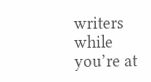writers while you’re at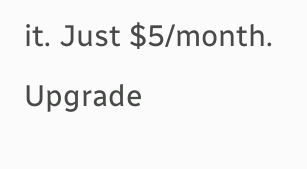it. Just $5/month. Upgrade